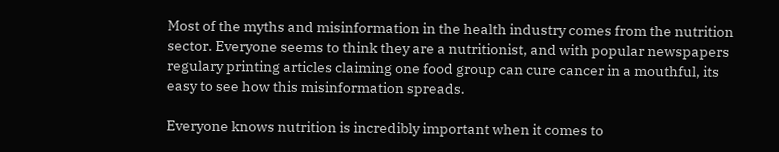Most of the myths and misinformation in the health industry comes from the nutrition sector. Everyone seems to think they are a nutritionist, and with popular newspapers regulary printing articles claiming one food group can cure cancer in a mouthful, its easy to see how this misinformation spreads.

Everyone knows nutrition is incredibly important when it comes to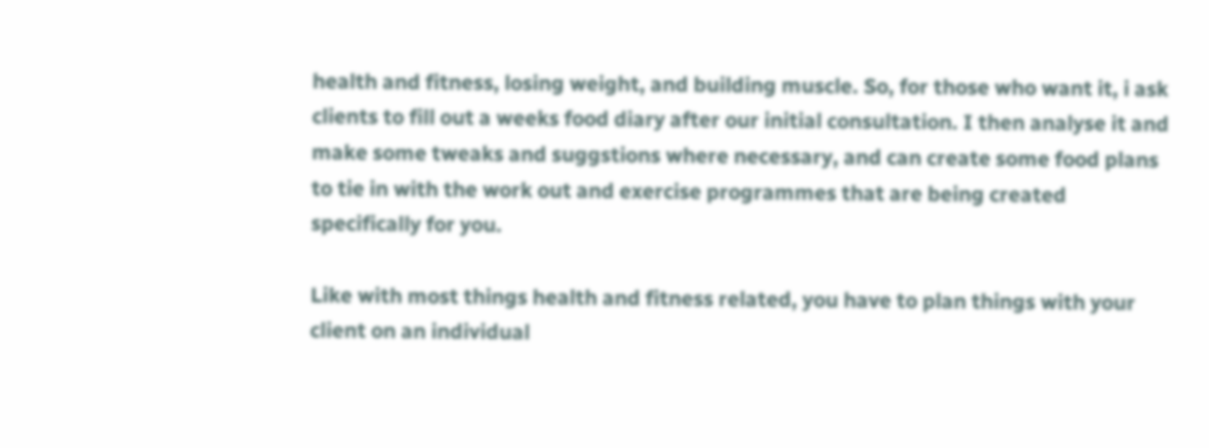health and fitness, losing weight, and building muscle. So, for those who want it, i ask clients to fill out a weeks food diary after our initial consultation. I then analyse it and make some tweaks and suggstions where necessary, and can create some food plans to tie in with the work out and exercise programmes that are being created specifically for you.

Like with most things health and fitness related, you have to plan things with your client on an individual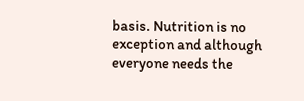basis. Nutrition is no exception and although everyone needs the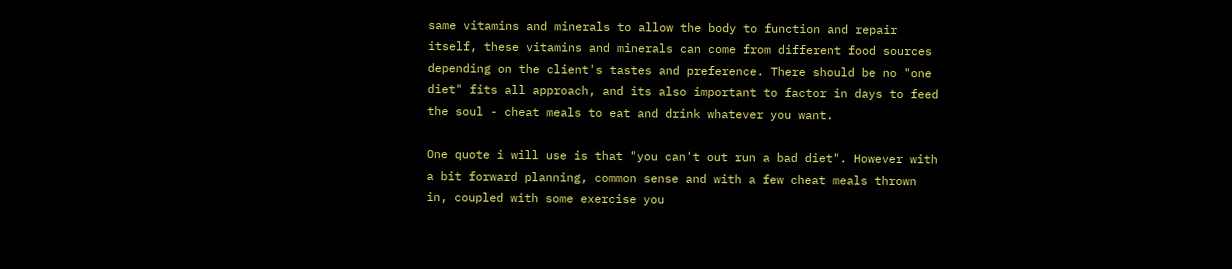same vitamins and minerals to allow the body to function and repair itself, these vitamins and minerals can come from different food sources depending on the client's tastes and preference. There should be no "one diet" fits all approach, and its also important to factor in days to feed the soul - cheat meals to eat and drink whatever you want.

One quote i will use is that "you can't out run a bad diet". However with a bit forward planning, common sense and with a few cheat meals thrown in, coupled with some exercise you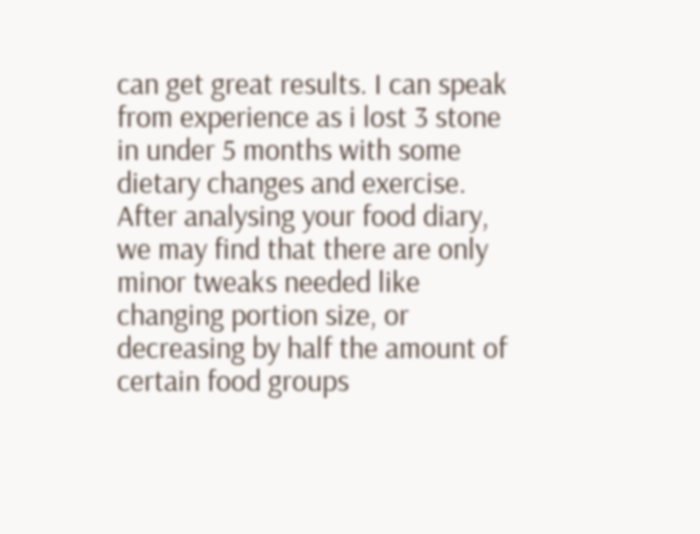can get great results. I can speak from experience as i lost 3 stone in under 5 months with some dietary changes and exercise. After analysing your food diary, we may find that there are only minor tweaks needed like changing portion size, or decreasing by half the amount of certain food groups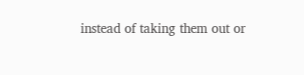instead of taking them out or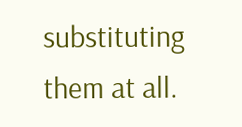substituting them at all.